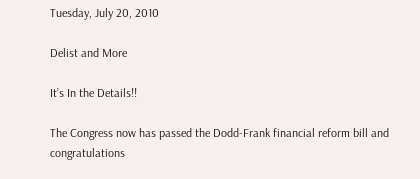Tuesday, July 20, 2010

Delist and More

It’s In the Details!!

The Congress now has passed the Dodd-Frank financial reform bill and congratulations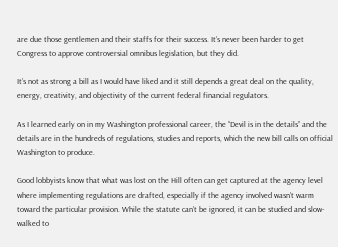are due those gentlemen and their staffs for their success. It’s never been harder to get Congress to approve controversial omnibus legislation, but they did.

It’s not as strong a bill as I would have liked and it still depends a great deal on the quality, energy, creativity, and objectivity of the current federal financial regulators.

As I learned early on in my Washington professional career, the “Devil is in the details” and the details are in the hundreds of regulations, studies and reports, which the new bill calls on official Washington to produce.

Good lobbyists know that what was lost on the Hill often can get captured at the agency level where implementing regulations are drafted, especially if the agency involved wasn’t warm toward the particular provision. While the statute can’t be ignored, it can be studied and slow-walked to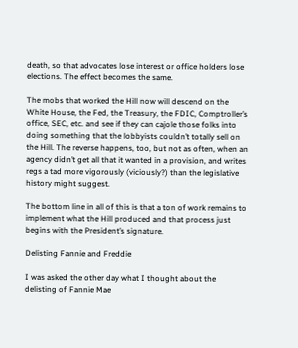death, so that advocates lose interest or office holders lose elections. The effect becomes the same.

The mobs that worked the Hill now will descend on the White House, the Fed, the Treasury, the FDIC, Comptroller’s office, SEC, etc. and see if they can cajole those folks into doing something that the lobbyists couldn’t totally sell on the Hill. The reverse happens, too, but not as often, when an agency didn’t get all that it wanted in a provision, and writes regs a tad more vigorously (viciously?) than the legislative history might suggest.

The bottom line in all of this is that a ton of work remains to implement what the Hill produced and that process just begins with the President’s signature.

Delisting Fannie and Freddie

I was asked the other day what I thought about the delisting of Fannie Mae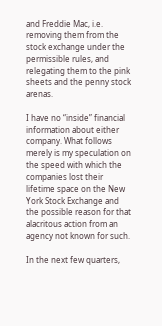and Freddie Mac, i.e. removing them from the stock exchange under the permissible rules, and relegating them to the pink sheets and the penny stock arenas.

I have no “inside” financial information about either company. What follows merely is my speculation on the speed with which the companies lost their lifetime space on the New York Stock Exchange and the possible reason for that alacritous action from an agency not known for such.

In the next few quarters,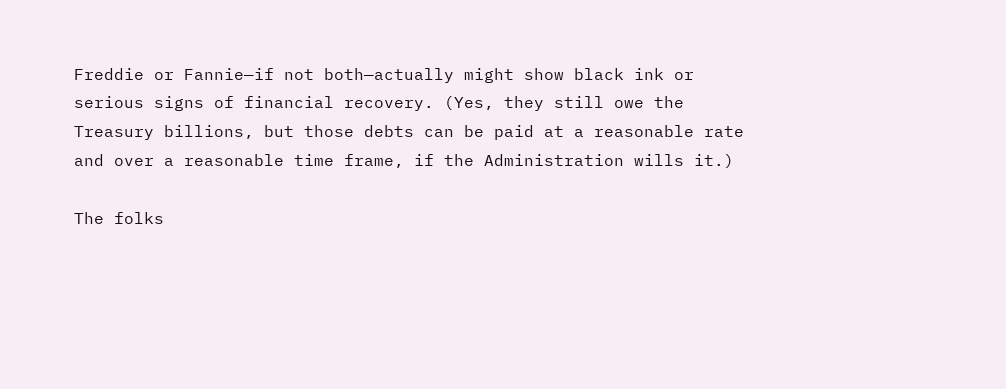Freddie or Fannie—if not both—actually might show black ink or serious signs of financial recovery. (Yes, they still owe the Treasury billions, but those debts can be paid at a reasonable rate and over a reasonable time frame, if the Administration wills it.)

The folks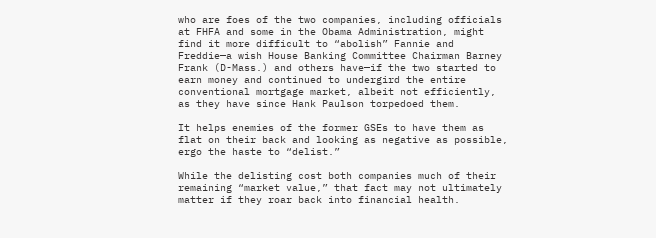who are foes of the two companies, including officials at FHFA and some in the Obama Administration, might find it more difficult to “abolish” Fannie and Freddie—a wish House Banking Committee Chairman Barney Frank (D-Mass.) and others have—if the two started to earn money and continued to undergird the entire conventional mortgage market, albeit not efficiently, as they have since Hank Paulson torpedoed them.

It helps enemies of the former GSEs to have them as flat on their back and looking as negative as possible, ergo the haste to “delist.”

While the delisting cost both companies much of their remaining “market value,” that fact may not ultimately matter if they roar back into financial health.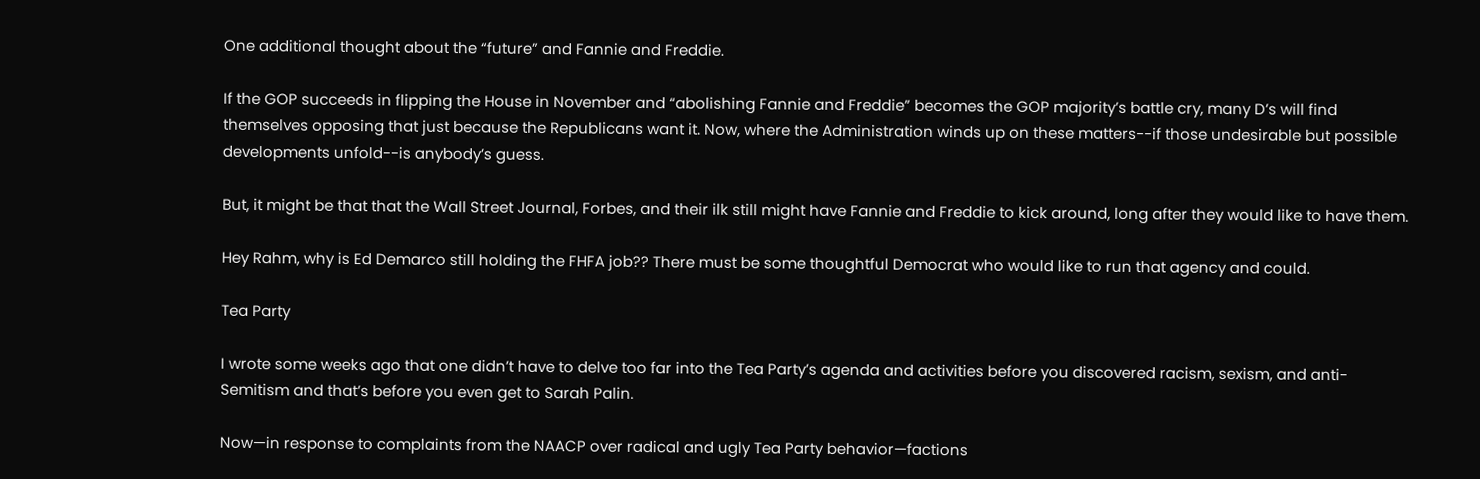One additional thought about the “future” and Fannie and Freddie.

If the GOP succeeds in flipping the House in November and “abolishing Fannie and Freddie” becomes the GOP majority’s battle cry, many D’s will find themselves opposing that just because the Republicans want it. Now, where the Administration winds up on these matters--if those undesirable but possible developments unfold--is anybody’s guess.

But, it might be that that the Wall Street Journal, Forbes, and their ilk still might have Fannie and Freddie to kick around, long after they would like to have them.

Hey Rahm, why is Ed Demarco still holding the FHFA job?? There must be some thoughtful Democrat who would like to run that agency and could.

Tea Party

I wrote some weeks ago that one didn’t have to delve too far into the Tea Party’s agenda and activities before you discovered racism, sexism, and anti-Semitism and that’s before you even get to Sarah Palin.

Now—in response to complaints from the NAACP over radical and ugly Tea Party behavior—factions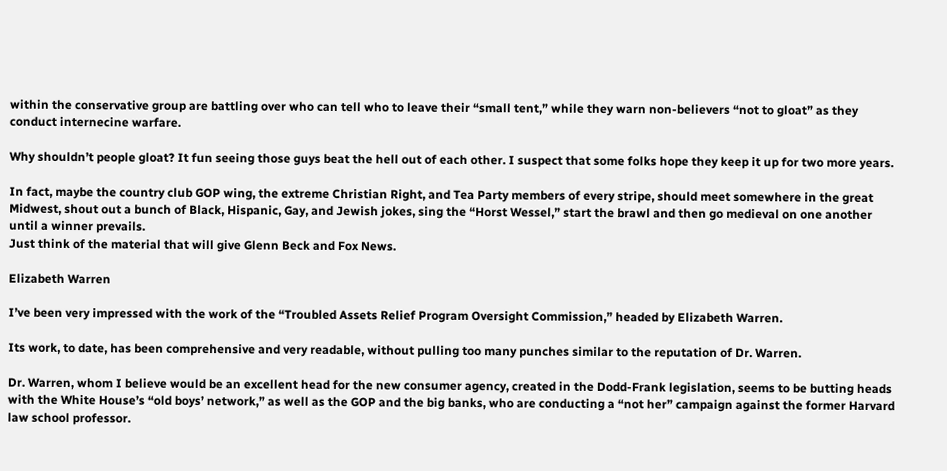within the conservative group are battling over who can tell who to leave their “small tent,” while they warn non-believers “not to gloat” as they conduct internecine warfare.

Why shouldn’t people gloat? It fun seeing those guys beat the hell out of each other. I suspect that some folks hope they keep it up for two more years.

In fact, maybe the country club GOP wing, the extreme Christian Right, and Tea Party members of every stripe, should meet somewhere in the great Midwest, shout out a bunch of Black, Hispanic, Gay, and Jewish jokes, sing the “Horst Wessel,” start the brawl and then go medieval on one another until a winner prevails.
Just think of the material that will give Glenn Beck and Fox News.

Elizabeth Warren

I’ve been very impressed with the work of the “Troubled Assets Relief Program Oversight Commission,” headed by Elizabeth Warren.

Its work, to date, has been comprehensive and very readable, without pulling too many punches similar to the reputation of Dr. Warren.

Dr. Warren, whom I believe would be an excellent head for the new consumer agency, created in the Dodd-Frank legislation, seems to be butting heads with the White House’s “old boys’ network,” as well as the GOP and the big banks, who are conducting a “not her” campaign against the former Harvard law school professor.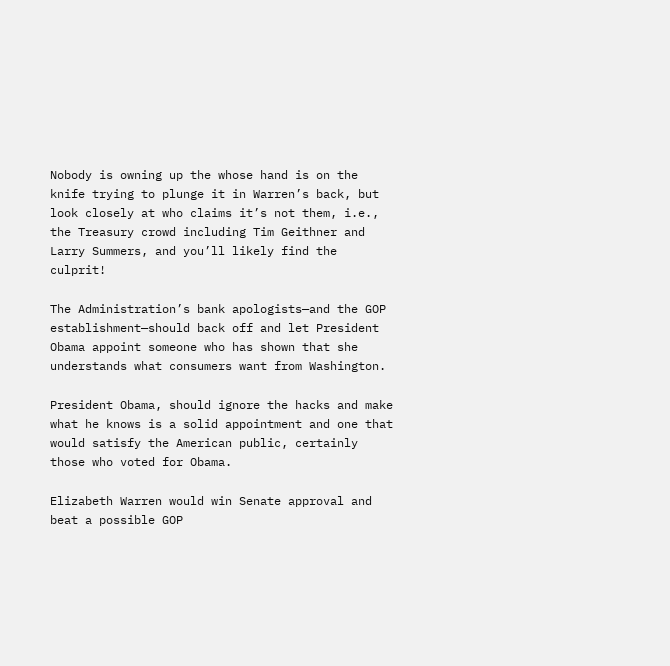Nobody is owning up the whose hand is on the knife trying to plunge it in Warren’s back, but look closely at who claims it’s not them, i.e., the Treasury crowd including Tim Geithner and Larry Summers, and you’ll likely find the culprit!

The Administration’s bank apologists—and the GOP establishment—should back off and let President Obama appoint someone who has shown that she understands what consumers want from Washington.

President Obama, should ignore the hacks and make what he knows is a solid appointment and one that would satisfy the American public, certainly those who voted for Obama.

Elizabeth Warren would win Senate approval and beat a possible GOP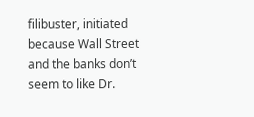filibuster, initiated because Wall Street and the banks don’t seem to like Dr.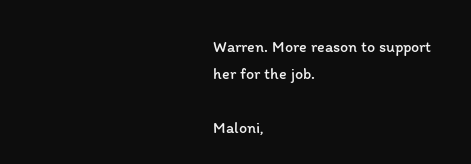Warren. More reason to support her for the job.

Maloni,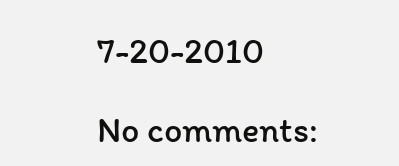7-20-2010

No comments: